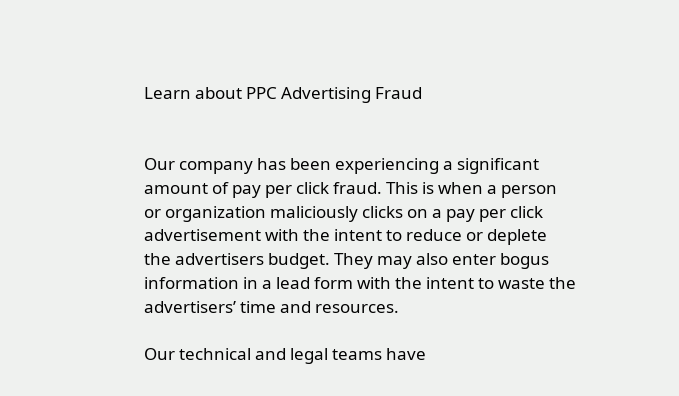Learn about PPC Advertising Fraud


Our company has been experiencing a significant amount of pay per click fraud. This is when a person or organization maliciously clicks on a pay per click advertisement with the intent to reduce or deplete the advertisers budget. They may also enter bogus information in a lead form with the intent to waste the advertisers’ time and resources.

Our technical and legal teams have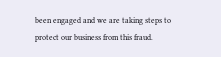been engaged and we are taking steps to protect our business from this fraud.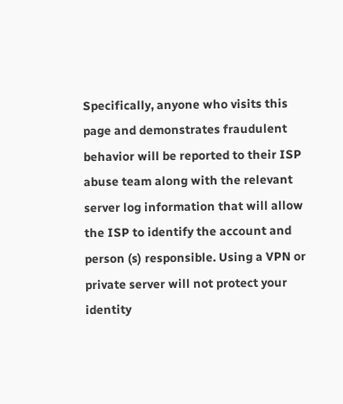Specifically, anyone who visits this page and demonstrates fraudulent behavior will be reported to their ISP abuse team along with the relevant server log information that will allow the ISP to identify the account and person (s) responsible. Using a VPN or private server will not protect your identity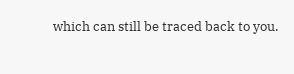which can still be traced back to you.